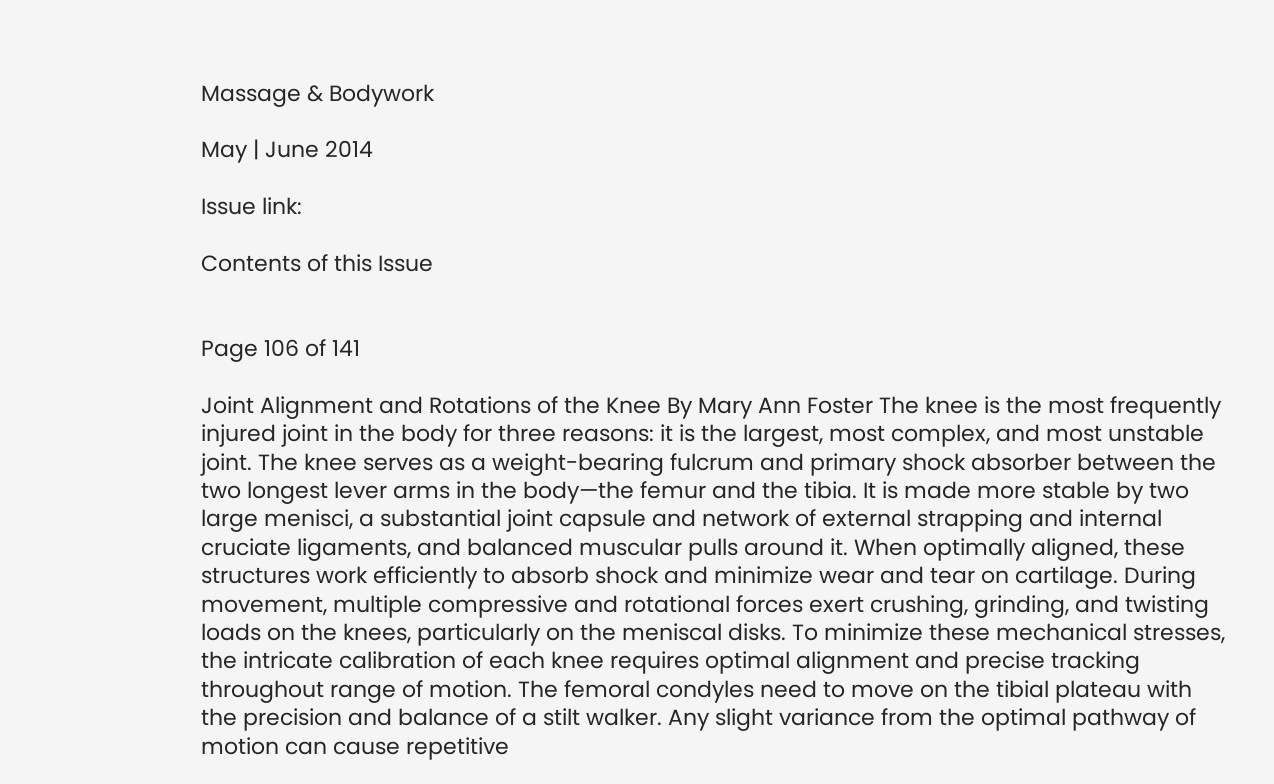Massage & Bodywork

May | June 2014

Issue link:

Contents of this Issue


Page 106 of 141

Joint Alignment and Rotations of the Knee By Mary Ann Foster The knee is the most frequently injured joint in the body for three reasons: it is the largest, most complex, and most unstable joint. The knee serves as a weight-bearing fulcrum and primary shock absorber between the two longest lever arms in the body—the femur and the tibia. It is made more stable by two large menisci, a substantial joint capsule and network of external strapping and internal cruciate ligaments, and balanced muscular pulls around it. When optimally aligned, these structures work efficiently to absorb shock and minimize wear and tear on cartilage. During movement, multiple compressive and rotational forces exert crushing, grinding, and twisting loads on the knees, particularly on the meniscal disks. To minimize these mechanical stresses, the intricate calibration of each knee requires optimal alignment and precise tracking throughout range of motion. The femoral condyles need to move on the tibial plateau with the precision and balance of a stilt walker. Any slight variance from the optimal pathway of motion can cause repetitive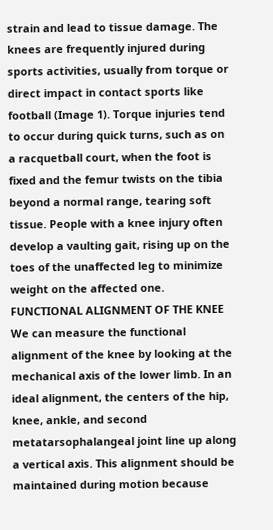strain and lead to tissue damage. The knees are frequently injured during sports activities, usually from torque or direct impact in contact sports like football (Image 1). Torque injuries tend to occur during quick turns, such as on a racquetball court, when the foot is fixed and the femur twists on the tibia beyond a normal range, tearing soft tissue. People with a knee injury often develop a vaulting gait, rising up on the toes of the unaffected leg to minimize weight on the affected one. FUNCTIONAL ALIGNMENT OF THE KNEE We can measure the functional alignment of the knee by looking at the mechanical axis of the lower limb. In an ideal alignment, the centers of the hip, knee, ankle, and second metatarsophalangeal joint line up along a vertical axis. This alignment should be maintained during motion because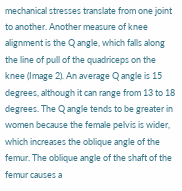mechanical stresses translate from one joint to another. Another measure of knee alignment is the Q angle, which falls along the line of pull of the quadriceps on the knee (Image 2). An average Q angle is 15 degrees, although it can range from 13 to 18 degrees. The Q angle tends to be greater in women because the female pelvis is wider, which increases the oblique angle of the femur. The oblique angle of the shaft of the femur causes a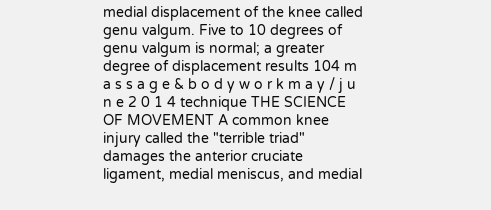medial displacement of the knee called genu valgum. Five to 10 degrees of genu valgum is normal; a greater degree of displacement results 104 m a s s a g e & b o d y w o r k m a y / j u n e 2 0 1 4 technique THE SCIENCE OF MOVEMENT A common knee injury called the "terrible triad" damages the anterior cruciate ligament, medial meniscus, and medial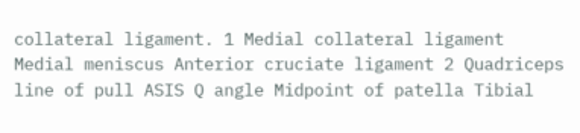collateral ligament. 1 Medial collateral ligament Medial meniscus Anterior cruciate ligament 2 Quadriceps line of pull ASIS Q angle Midpoint of patella Tibial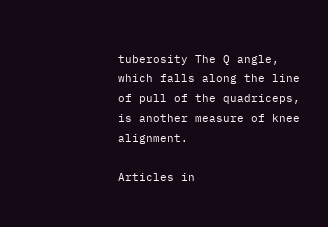tuberosity The Q angle, which falls along the line of pull of the quadriceps, is another measure of knee alignment.

Articles in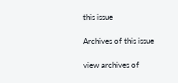this issue

Archives of this issue

view archives of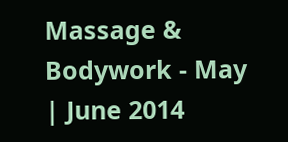Massage & Bodywork - May | June 2014